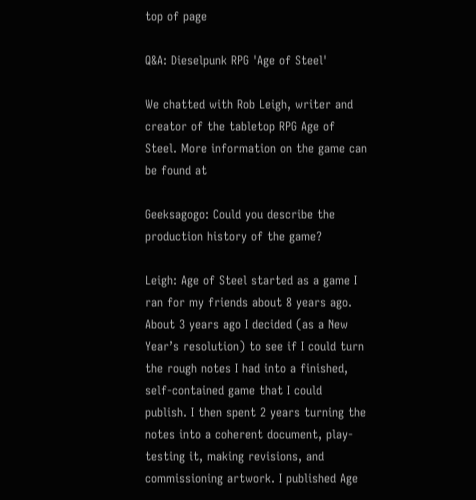top of page

Q&A: Dieselpunk RPG 'Age of Steel'

We chatted with Rob Leigh, writer and creator of the tabletop RPG Age of Steel. More information on the game can be found at

Geeksagogo: Could you describe the production history of the game?

Leigh: Age of Steel started as a game I ran for my friends about 8 years ago. About 3 years ago I decided (as a New Year’s resolution) to see if I could turn the rough notes I had into a finished, self-contained game that I could publish. I then spent 2 years turning the notes into a coherent document, play-testing it, making revisions, and commissioning artwork. I published Age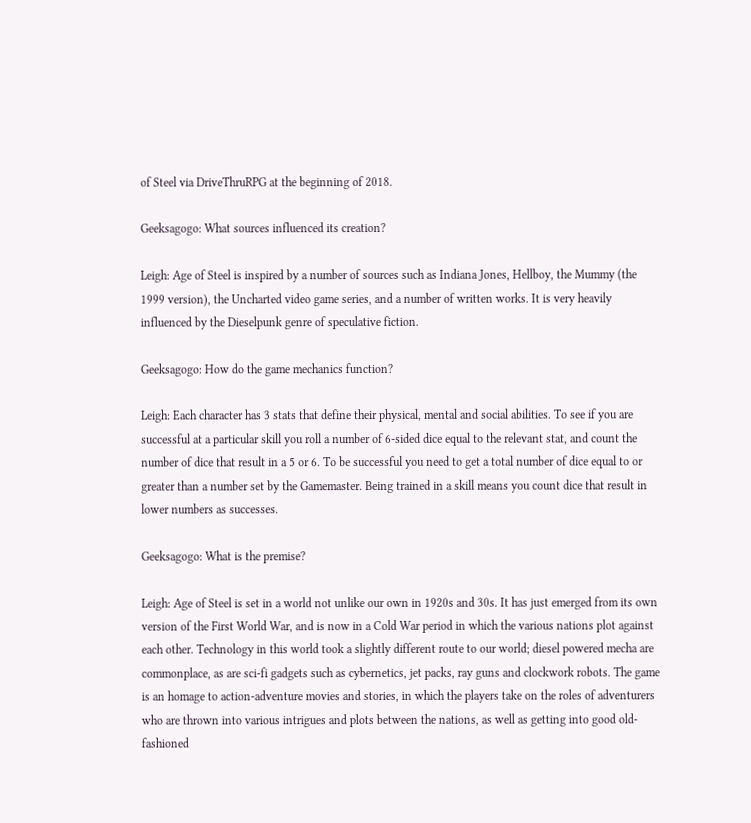of Steel via DriveThruRPG at the beginning of 2018.

Geeksagogo: What sources influenced its creation?

Leigh: Age of Steel is inspired by a number of sources such as Indiana Jones, Hellboy, the Mummy (the 1999 version), the Uncharted video game series, and a number of written works. It is very heavily influenced by the Dieselpunk genre of speculative fiction.

Geeksagogo: How do the game mechanics function?

Leigh: Each character has 3 stats that define their physical, mental and social abilities. To see if you are successful at a particular skill you roll a number of 6-sided dice equal to the relevant stat, and count the number of dice that result in a 5 or 6. To be successful you need to get a total number of dice equal to or greater than a number set by the Gamemaster. Being trained in a skill means you count dice that result in lower numbers as successes.

Geeksagogo: What is the premise?

Leigh: Age of Steel is set in a world not unlike our own in 1920s and 30s. It has just emerged from its own version of the First World War, and is now in a Cold War period in which the various nations plot against each other. Technology in this world took a slightly different route to our world; diesel powered mecha are commonplace, as are sci-fi gadgets such as cybernetics, jet packs, ray guns and clockwork robots. The game is an homage to action-adventure movies and stories, in which the players take on the roles of adventurers who are thrown into various intrigues and plots between the nations, as well as getting into good old-fashioned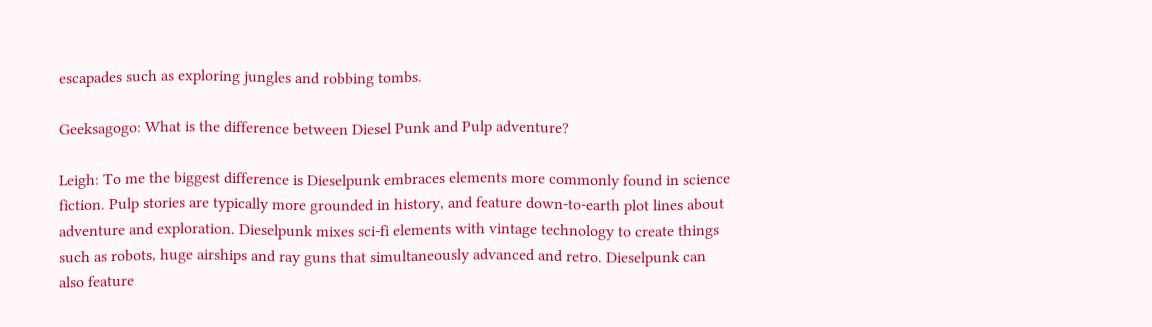escapades such as exploring jungles and robbing tombs.

Geeksagogo: What is the difference between Diesel Punk and Pulp adventure?

Leigh: To me the biggest difference is Dieselpunk embraces elements more commonly found in science fiction. Pulp stories are typically more grounded in history, and feature down-to-earth plot lines about adventure and exploration. Dieselpunk mixes sci-fi elements with vintage technology to create things such as robots, huge airships and ray guns that simultaneously advanced and retro. Dieselpunk can also feature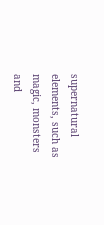supernatural elements, such as magic, monsters and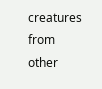creatures from other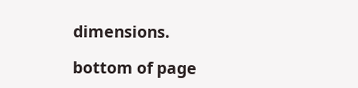dimensions.

bottom of page